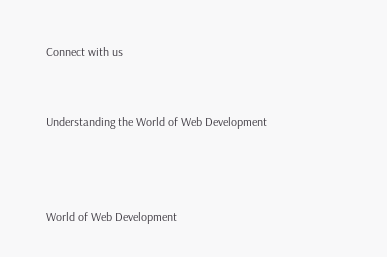Connect with us


Understanding the World of Web Development



World of Web Development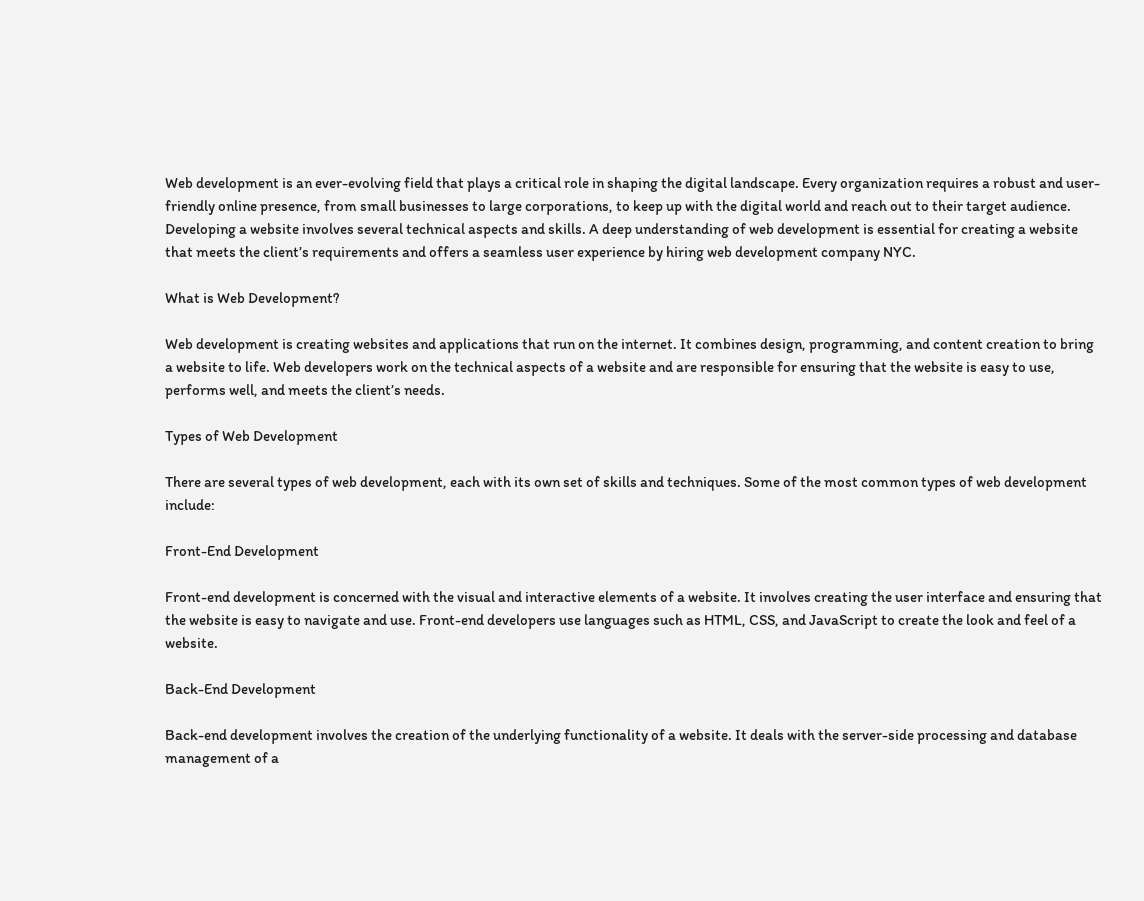Web development is an ever-evolving field that plays a critical role in shaping the digital landscape. Every organization requires a robust and user-friendly online presence, from small businesses to large corporations, to keep up with the digital world and reach out to their target audience. Developing a website involves several technical aspects and skills. A deep understanding of web development is essential for creating a website that meets the client’s requirements and offers a seamless user experience by hiring web development company NYC.

What is Web Development?

Web development is creating websites and applications that run on the internet. It combines design, programming, and content creation to bring a website to life. Web developers work on the technical aspects of a website and are responsible for ensuring that the website is easy to use, performs well, and meets the client’s needs.

Types of Web Development

There are several types of web development, each with its own set of skills and techniques. Some of the most common types of web development include:

Front-End Development

Front-end development is concerned with the visual and interactive elements of a website. It involves creating the user interface and ensuring that the website is easy to navigate and use. Front-end developers use languages such as HTML, CSS, and JavaScript to create the look and feel of a website.

Back-End Development

Back-end development involves the creation of the underlying functionality of a website. It deals with the server-side processing and database management of a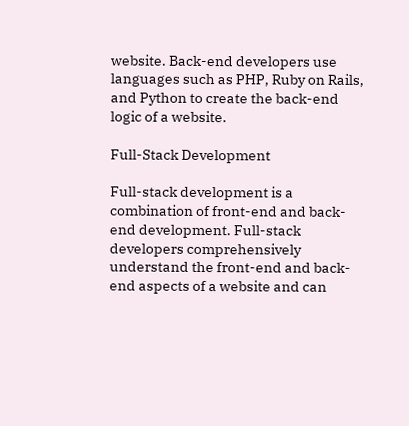website. Back-end developers use languages such as PHP, Ruby on Rails, and Python to create the back-end logic of a website.

Full-Stack Development

Full-stack development is a combination of front-end and back-end development. Full-stack developers comprehensively understand the front-end and back-end aspects of a website and can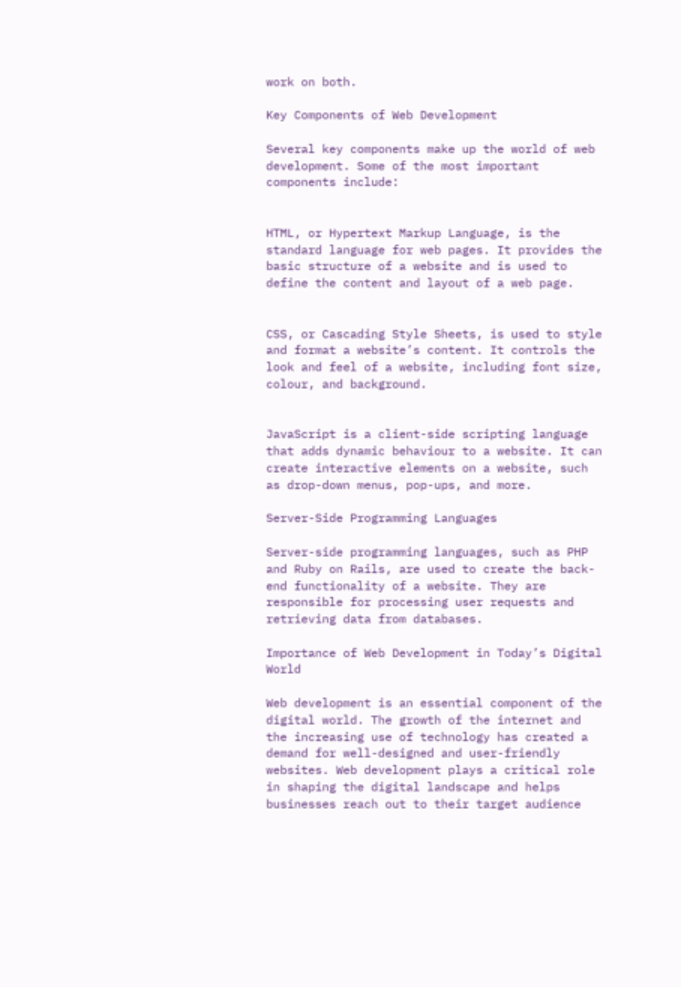work on both.

Key Components of Web Development

Several key components make up the world of web development. Some of the most important components include:


HTML, or Hypertext Markup Language, is the standard language for web pages. It provides the basic structure of a website and is used to define the content and layout of a web page.


CSS, or Cascading Style Sheets, is used to style and format a website’s content. It controls the look and feel of a website, including font size, colour, and background.


JavaScript is a client-side scripting language that adds dynamic behaviour to a website. It can create interactive elements on a website, such as drop-down menus, pop-ups, and more.

Server-Side Programming Languages

Server-side programming languages, such as PHP and Ruby on Rails, are used to create the back-end functionality of a website. They are responsible for processing user requests and retrieving data from databases.

Importance of Web Development in Today’s Digital World

Web development is an essential component of the digital world. The growth of the internet and the increasing use of technology has created a demand for well-designed and user-friendly websites. Web development plays a critical role in shaping the digital landscape and helps businesses reach out to their target audience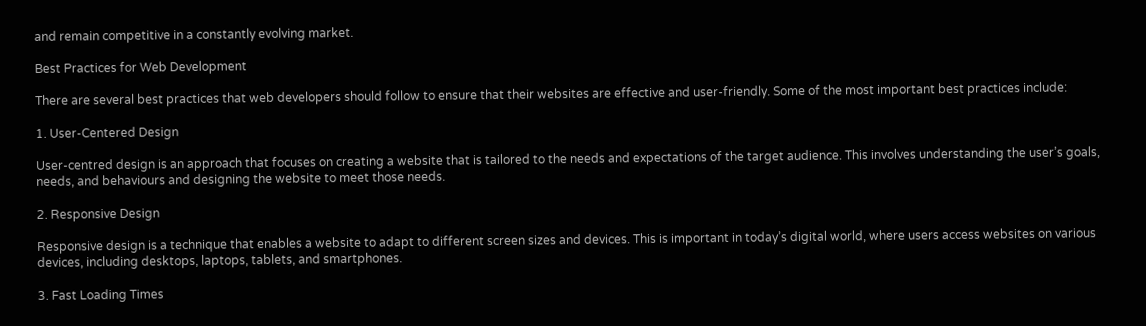and remain competitive in a constantly evolving market.

Best Practices for Web Development

There are several best practices that web developers should follow to ensure that their websites are effective and user-friendly. Some of the most important best practices include:

1. User-Centered Design

User-centred design is an approach that focuses on creating a website that is tailored to the needs and expectations of the target audience. This involves understanding the user’s goals, needs, and behaviours and designing the website to meet those needs.

2. Responsive Design

Responsive design is a technique that enables a website to adapt to different screen sizes and devices. This is important in today’s digital world, where users access websites on various devices, including desktops, laptops, tablets, and smartphones.

3. Fast Loading Times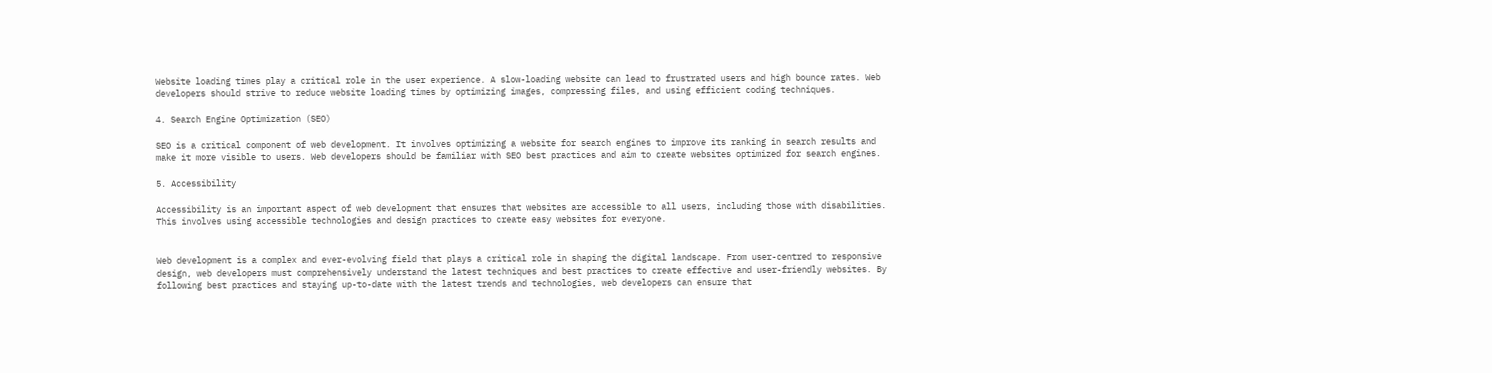Website loading times play a critical role in the user experience. A slow-loading website can lead to frustrated users and high bounce rates. Web developers should strive to reduce website loading times by optimizing images, compressing files, and using efficient coding techniques.

4. Search Engine Optimization (SEO)

SEO is a critical component of web development. It involves optimizing a website for search engines to improve its ranking in search results and make it more visible to users. Web developers should be familiar with SEO best practices and aim to create websites optimized for search engines.

5. Accessibility

Accessibility is an important aspect of web development that ensures that websites are accessible to all users, including those with disabilities. This involves using accessible technologies and design practices to create easy websites for everyone.


Web development is a complex and ever-evolving field that plays a critical role in shaping the digital landscape. From user-centred to responsive design, web developers must comprehensively understand the latest techniques and best practices to create effective and user-friendly websites. By following best practices and staying up-to-date with the latest trends and technologies, web developers can ensure that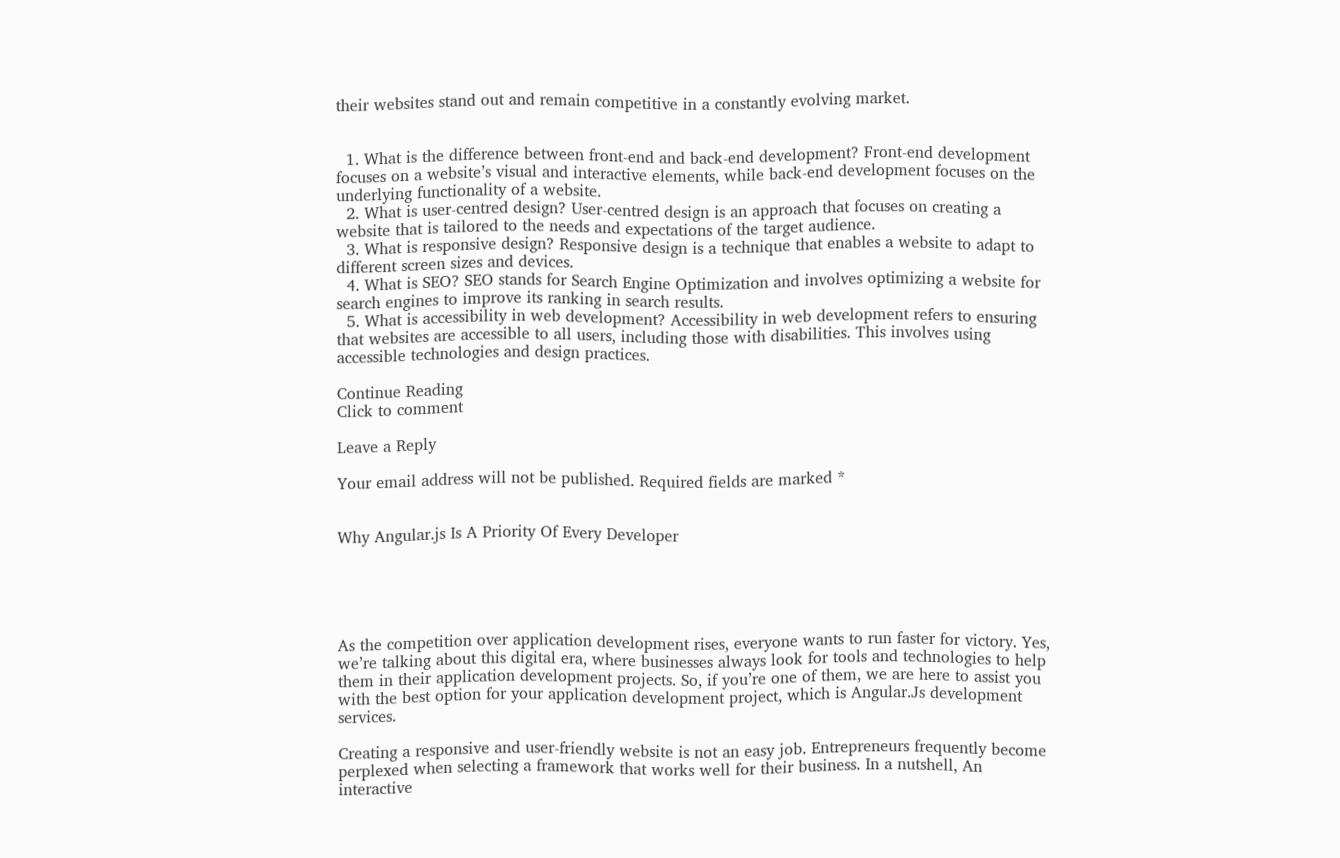their websites stand out and remain competitive in a constantly evolving market.


  1. What is the difference between front-end and back-end development? Front-end development focuses on a website’s visual and interactive elements, while back-end development focuses on the underlying functionality of a website.
  2. What is user-centred design? User-centred design is an approach that focuses on creating a website that is tailored to the needs and expectations of the target audience.
  3. What is responsive design? Responsive design is a technique that enables a website to adapt to different screen sizes and devices.
  4. What is SEO? SEO stands for Search Engine Optimization and involves optimizing a website for search engines to improve its ranking in search results.
  5. What is accessibility in web development? Accessibility in web development refers to ensuring that websites are accessible to all users, including those with disabilities. This involves using accessible technologies and design practices.

Continue Reading
Click to comment

Leave a Reply

Your email address will not be published. Required fields are marked *


Why Angular.js Is A Priority Of Every Developer





As the competition over application development rises, everyone wants to run faster for victory. Yes, we’re talking about this digital era, where businesses always look for tools and technologies to help them in their application development projects. So, if you’re one of them, we are here to assist you with the best option for your application development project, which is Angular.Js development services.

Creating a responsive and user-friendly website is not an easy job. Entrepreneurs frequently become perplexed when selecting a framework that works well for their business. In a nutshell, An interactive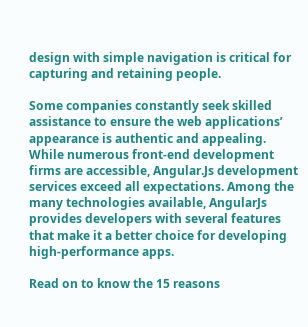design with simple navigation is critical for capturing and retaining people.

Some companies constantly seek skilled assistance to ensure the web applications’ appearance is authentic and appealing. While numerous front-end development firms are accessible, Angular.Js development services exceed all expectations. Among the many technologies available, AngularJs provides developers with several features that make it a better choice for developing high-performance apps.

Read on to know the 15 reasons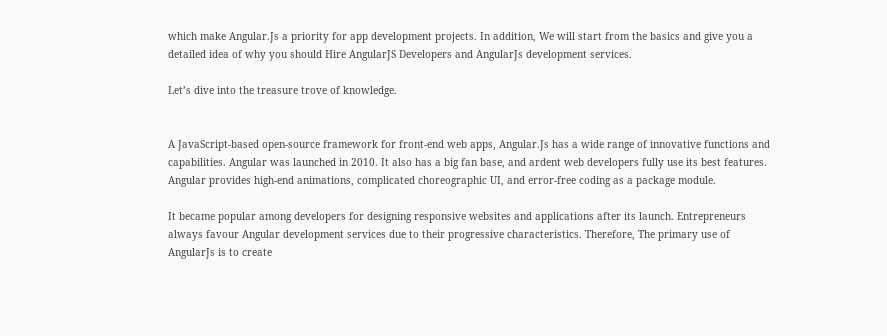which make Angular.Js a priority for app development projects. In addition, We will start from the basics and give you a detailed idea of why you should Hire AngularJS Developers and AngularJs development services.

Let’s dive into the treasure trove of knowledge.


A JavaScript-based open-source framework for front-end web apps, Angular.Js has a wide range of innovative functions and capabilities. Angular was launched in 2010. It also has a big fan base, and ardent web developers fully use its best features. Angular provides high-end animations, complicated choreographic UI, and error-free coding as a package module.

It became popular among developers for designing responsive websites and applications after its launch. Entrepreneurs always favour Angular development services due to their progressive characteristics. Therefore, The primary use of AngularJs is to create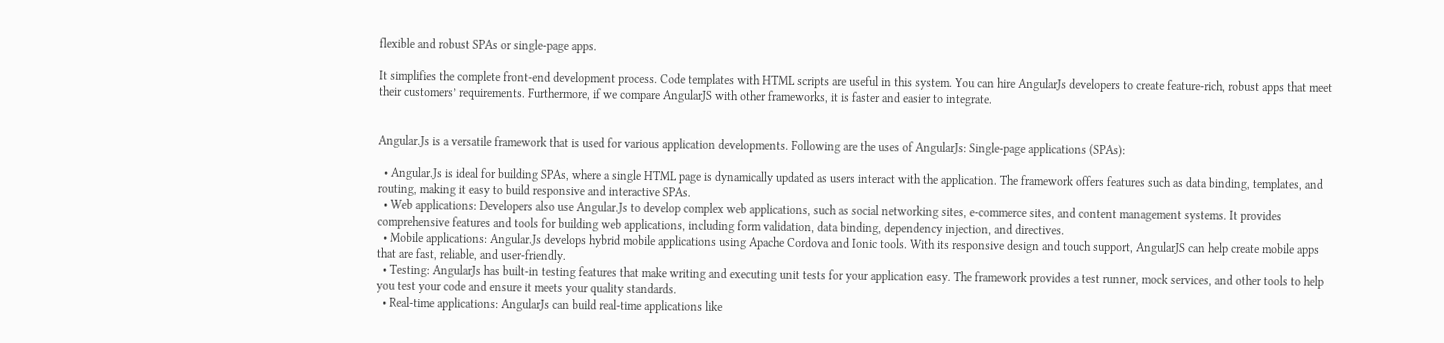flexible and robust SPAs or single-page apps.

It simplifies the complete front-end development process. Code templates with HTML scripts are useful in this system. You can hire AngularJs developers to create feature-rich, robust apps that meet their customers’ requirements. Furthermore, if we compare AngularJS with other frameworks, it is faster and easier to integrate.


Angular.Js is a versatile framework that is used for various application developments. Following are the uses of AngularJs: Single-page applications (SPAs):

  • Angular.Js is ideal for building SPAs, where a single HTML page is dynamically updated as users interact with the application. The framework offers features such as data binding, templates, and routing, making it easy to build responsive and interactive SPAs.
  • Web applications: Developers also use Angular.Js to develop complex web applications, such as social networking sites, e-commerce sites, and content management systems. It provides comprehensive features and tools for building web applications, including form validation, data binding, dependency injection, and directives.
  • Mobile applications: Angular.Js develops hybrid mobile applications using Apache Cordova and Ionic tools. With its responsive design and touch support, AngularJS can help create mobile apps that are fast, reliable, and user-friendly.
  • Testing: AngularJs has built-in testing features that make writing and executing unit tests for your application easy. The framework provides a test runner, mock services, and other tools to help you test your code and ensure it meets your quality standards.
  • Real-time applications: AngularJs can build real-time applications like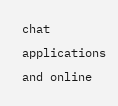chat applications and online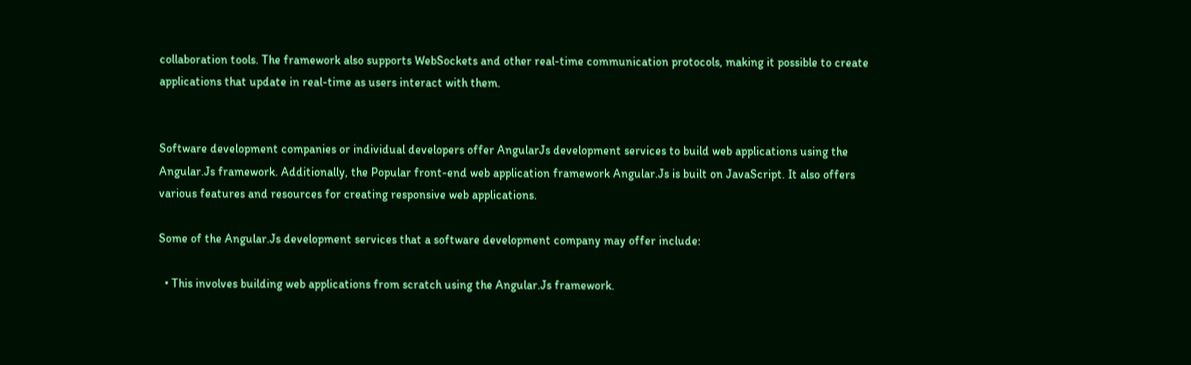collaboration tools. The framework also supports WebSockets and other real-time communication protocols, making it possible to create applications that update in real-time as users interact with them.


Software development companies or individual developers offer AngularJs development services to build web applications using the Angular.Js framework. Additionally, the Popular front-end web application framework Angular.Js is built on JavaScript. It also offers various features and resources for creating responsive web applications.

Some of the Angular.Js development services that a software development company may offer include:

  • This involves building web applications from scratch using the Angular.Js framework.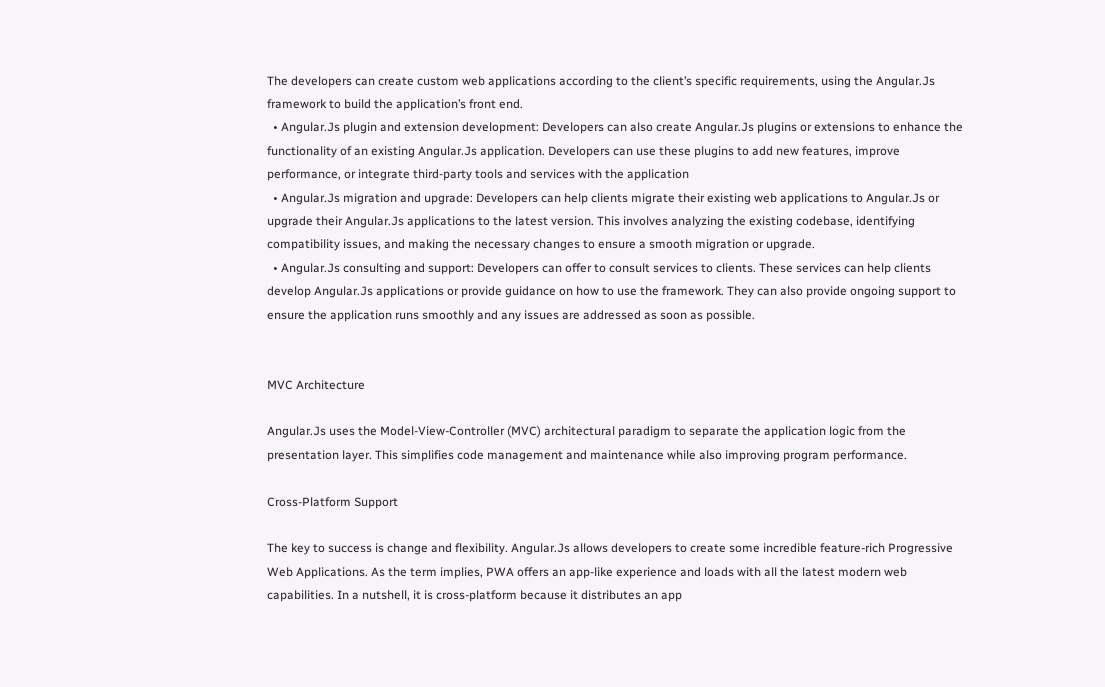The developers can create custom web applications according to the client’s specific requirements, using the Angular.Js framework to build the application’s front end.
  • Angular.Js plugin and extension development: Developers can also create Angular.Js plugins or extensions to enhance the functionality of an existing Angular.Js application. Developers can use these plugins to add new features, improve performance, or integrate third-party tools and services with the application
  • Angular.Js migration and upgrade: Developers can help clients migrate their existing web applications to Angular.Js or upgrade their Angular.Js applications to the latest version. This involves analyzing the existing codebase, identifying compatibility issues, and making the necessary changes to ensure a smooth migration or upgrade.
  • Angular.Js consulting and support: Developers can offer to consult services to clients. These services can help clients develop Angular.Js applications or provide guidance on how to use the framework. They can also provide ongoing support to ensure the application runs smoothly and any issues are addressed as soon as possible.


MVC Architecture

Angular.Js uses the Model-View-Controller (MVC) architectural paradigm to separate the application logic from the presentation layer. This simplifies code management and maintenance while also improving program performance.

Cross-Platform Support

The key to success is change and flexibility. Angular.Js allows developers to create some incredible feature-rich Progressive Web Applications. As the term implies, PWA offers an app-like experience and loads with all the latest modern web capabilities. In a nutshell, it is cross-platform because it distributes an app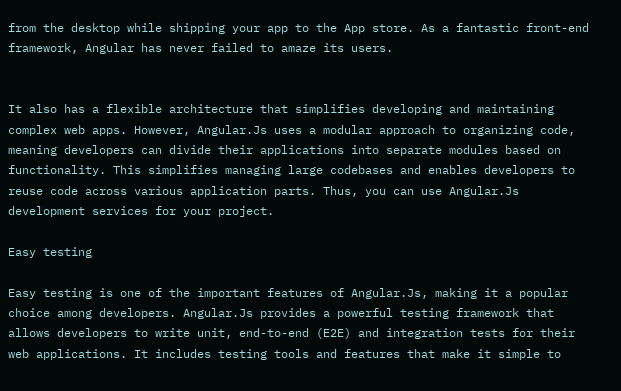from the desktop while shipping your app to the App store. As a fantastic front-end framework, Angular has never failed to amaze its users.


It also has a flexible architecture that simplifies developing and maintaining complex web apps. However, Angular.Js uses a modular approach to organizing code, meaning developers can divide their applications into separate modules based on functionality. This simplifies managing large codebases and enables developers to reuse code across various application parts. Thus, you can use Angular.Js development services for your project.

Easy testing

Easy testing is one of the important features of Angular.Js, making it a popular choice among developers. Angular.Js provides a powerful testing framework that allows developers to write unit, end-to-end (E2E) and integration tests for their web applications. It includes testing tools and features that make it simple to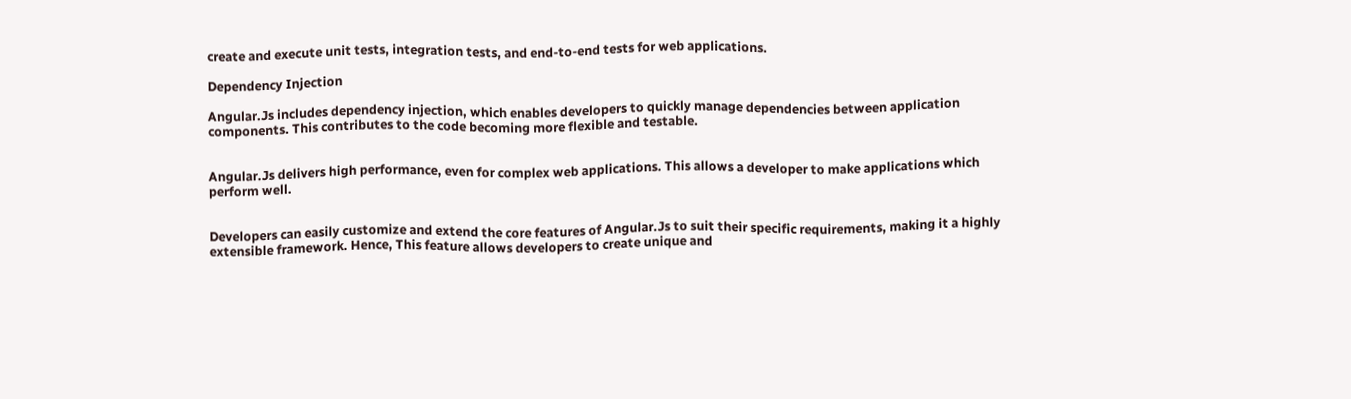create and execute unit tests, integration tests, and end-to-end tests for web applications.

Dependency Injection

Angular.Js includes dependency injection, which enables developers to quickly manage dependencies between application components. This contributes to the code becoming more flexible and testable.


Angular.Js delivers high performance, even for complex web applications. This allows a developer to make applications which perform well.


Developers can easily customize and extend the core features of Angular.Js to suit their specific requirements, making it a highly extensible framework. Hence, This feature allows developers to create unique and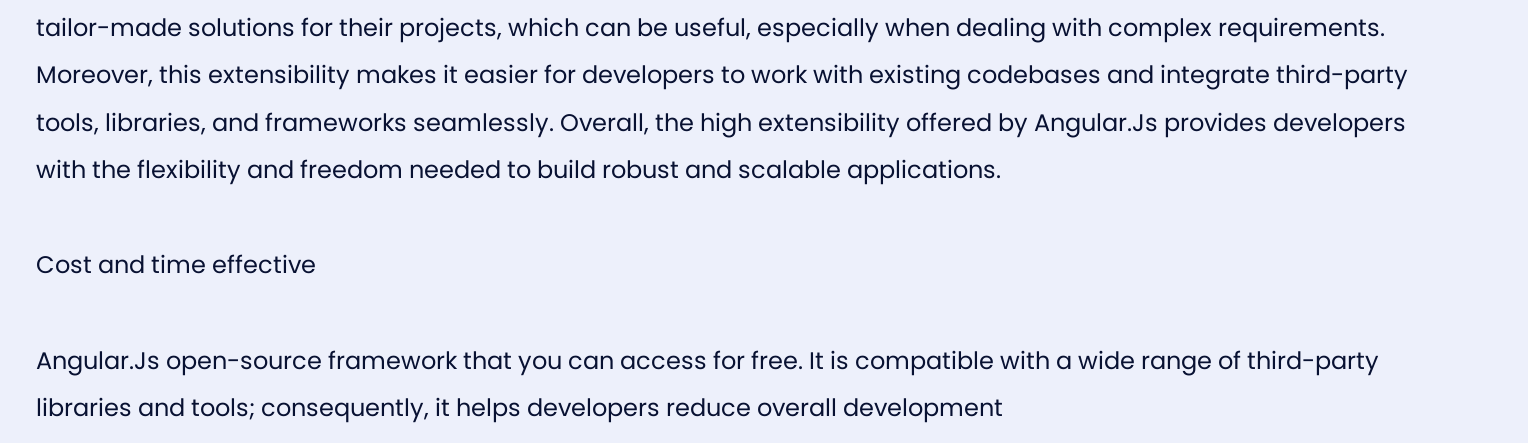tailor-made solutions for their projects, which can be useful, especially when dealing with complex requirements. Moreover, this extensibility makes it easier for developers to work with existing codebases and integrate third-party tools, libraries, and frameworks seamlessly. Overall, the high extensibility offered by Angular.Js provides developers with the flexibility and freedom needed to build robust and scalable applications.

Cost and time effective

Angular.Js open-source framework that you can access for free. It is compatible with a wide range of third-party libraries and tools; consequently, it helps developers reduce overall development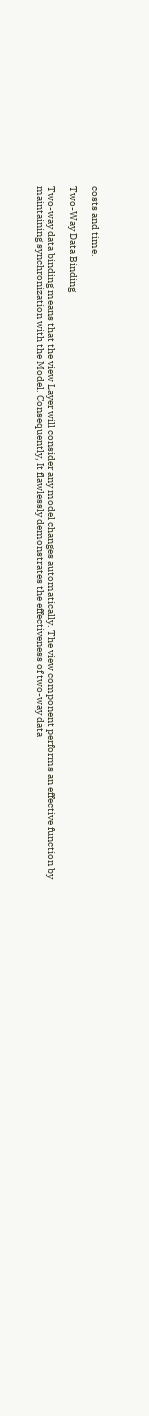costs and time.

Two-Way Data Binding

Two-way data binding means that the view Layer will consider any model changes automatically. The view component performs an effective function by maintaining synchronization with the Model. Consequently, It flawlessly demonstrates the effectiveness of two-way data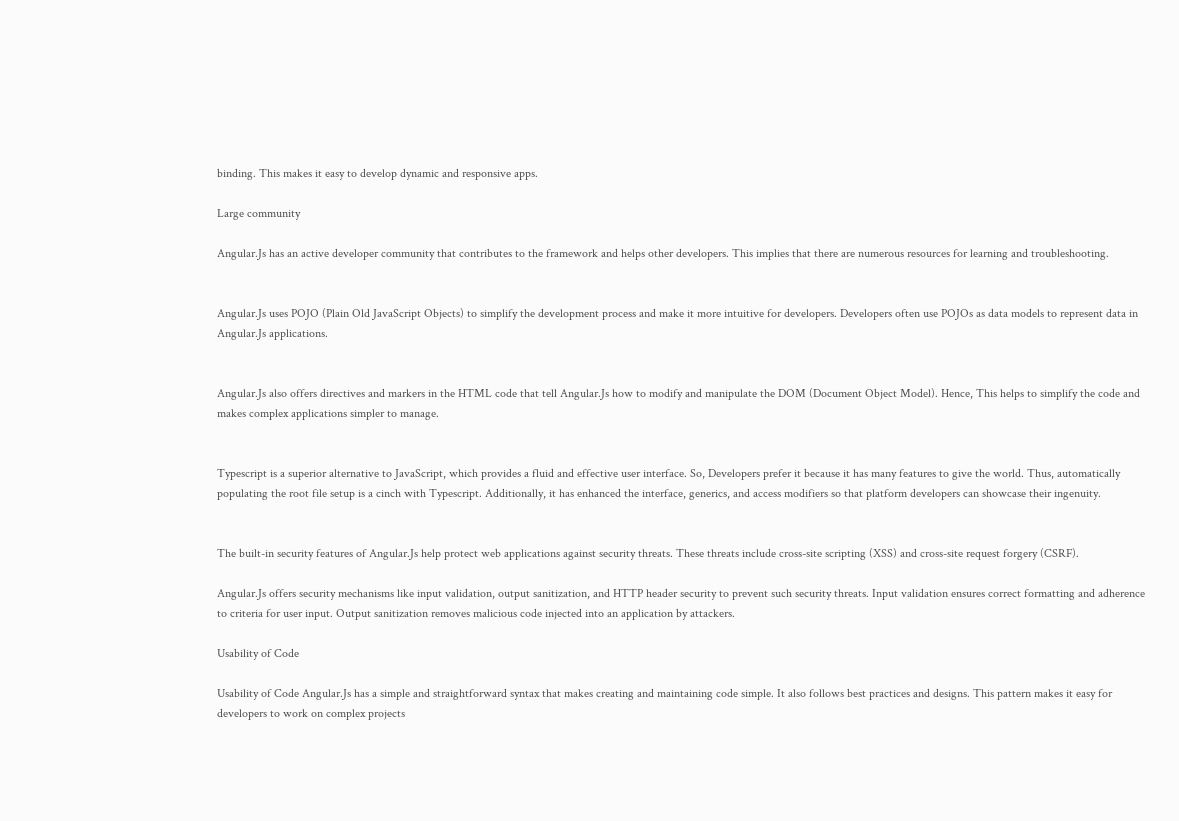binding. This makes it easy to develop dynamic and responsive apps.

Large community

Angular.Js has an active developer community that contributes to the framework and helps other developers. This implies that there are numerous resources for learning and troubleshooting.


Angular.Js uses POJO (Plain Old JavaScript Objects) to simplify the development process and make it more intuitive for developers. Developers often use POJOs as data models to represent data in Angular.Js applications.


Angular.Js also offers directives and markers in the HTML code that tell Angular.Js how to modify and manipulate the DOM (Document Object Model). Hence, This helps to simplify the code and makes complex applications simpler to manage.


Typescript is a superior alternative to JavaScript, which provides a fluid and effective user interface. So, Developers prefer it because it has many features to give the world. Thus, automatically populating the root file setup is a cinch with Typescript. Additionally, it has enhanced the interface, generics, and access modifiers so that platform developers can showcase their ingenuity.


The built-in security features of Angular.Js help protect web applications against security threats. These threats include cross-site scripting (XSS) and cross-site request forgery (CSRF).

Angular.Js offers security mechanisms like input validation, output sanitization, and HTTP header security to prevent such security threats. Input validation ensures correct formatting and adherence to criteria for user input. Output sanitization removes malicious code injected into an application by attackers.

Usability of Code

Usability of Code Angular.Js has a simple and straightforward syntax that makes creating and maintaining code simple. It also follows best practices and designs. This pattern makes it easy for developers to work on complex projects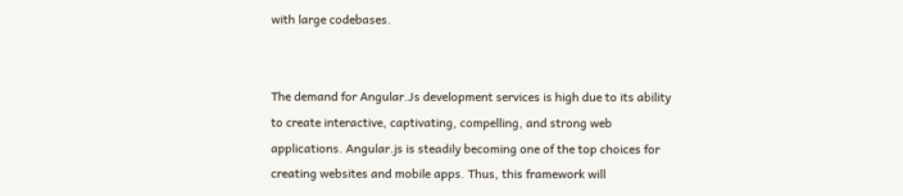with large codebases.


The demand for Angular.Js development services is high due to its ability to create interactive, captivating, compelling, and strong web applications. Angular.js is steadily becoming one of the top choices for creating websites and mobile apps. Thus, this framework will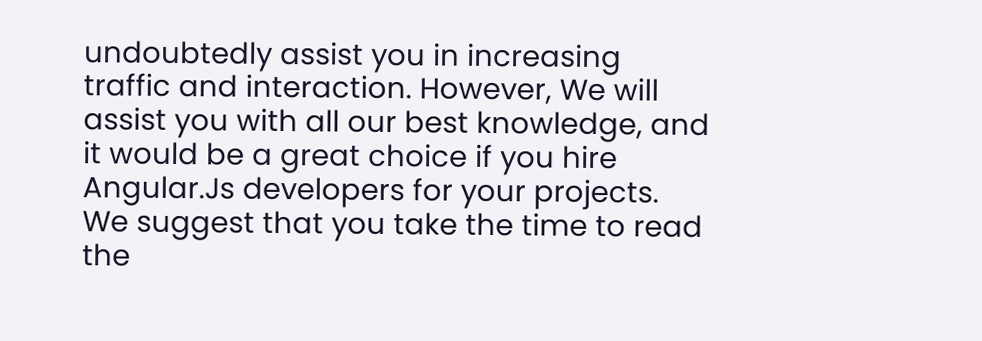undoubtedly assist you in increasing traffic and interaction. However, We will assist you with all our best knowledge, and it would be a great choice if you hire Angular.Js developers for your projects. We suggest that you take the time to read the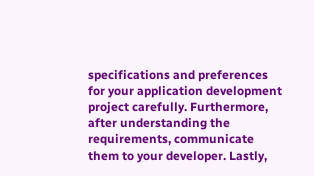specifications and preferences for your application development project carefully. Furthermore, after understanding the requirements, communicate them to your developer. Lastly,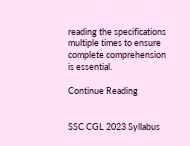reading the specifications multiple times to ensure complete comprehension is essential.

Continue Reading


SSC CGL 2023 Syllabus